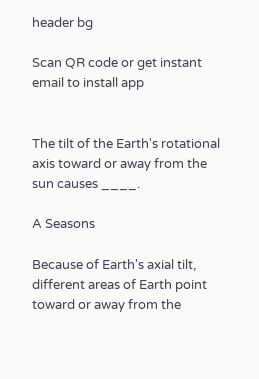header bg

Scan QR code or get instant email to install app


The tilt of the Earth's rotational axis toward or away from the sun causes ____.

A Seasons

Because of Earth's axial tilt, different areas of Earth point toward or away from the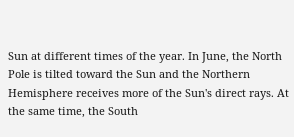Sun at different times of the year. In June, the North Pole is tilted toward the Sun and the Northern Hemisphere receives more of the Sun's direct rays. At the same time, the South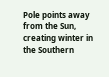Pole points away from the Sun, creating winter in the Southern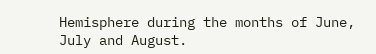Hemisphere during the months of June, July and August.